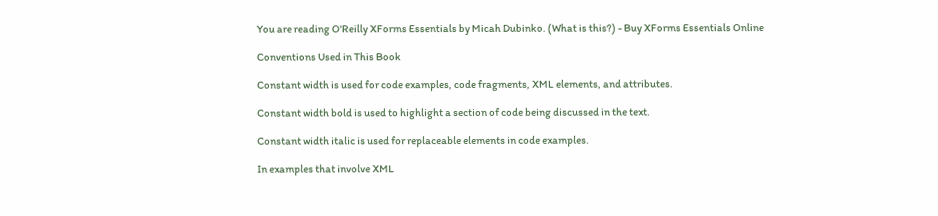You are reading O'Reilly XForms Essentials by Micah Dubinko. (What is this?) - Buy XForms Essentials Online

Conventions Used in This Book

Constant width is used for code examples, code fragments, XML elements, and attributes.

Constant width bold is used to highlight a section of code being discussed in the text.

Constant width italic is used for replaceable elements in code examples.

In examples that involve XML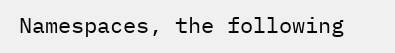Namespaces, the following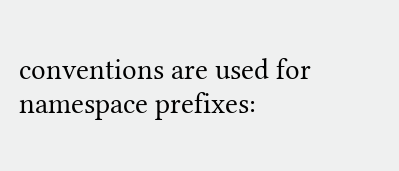conventions are used for namespace prefixes: